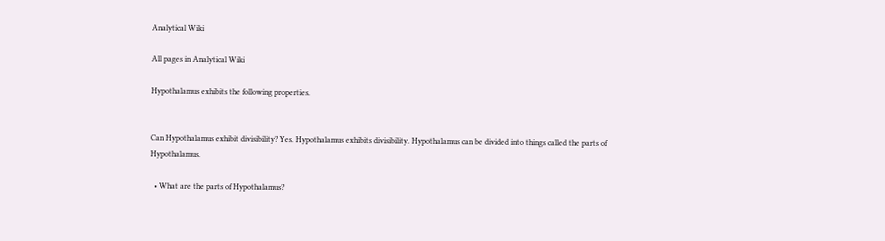Analytical Wiki

All pages in Analytical Wiki

Hypothalamus exhibits the following properties.


Can Hypothalamus exhibit divisibility? Yes. Hypothalamus exhibits divisibility. Hypothalamus can be divided into things called the parts of Hypothalamus.

  • What are the parts of Hypothalamus?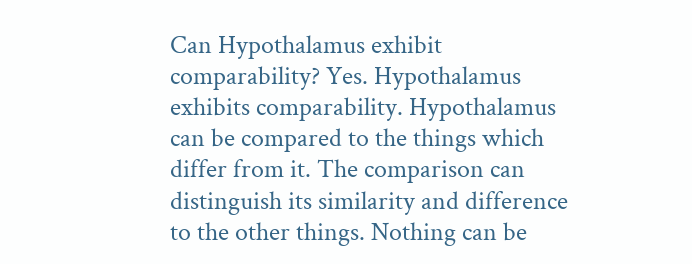Can Hypothalamus exhibit comparability? Yes. Hypothalamus exhibits comparability. Hypothalamus can be compared to the things which differ from it. The comparison can distinguish its similarity and difference to the other things. Nothing can be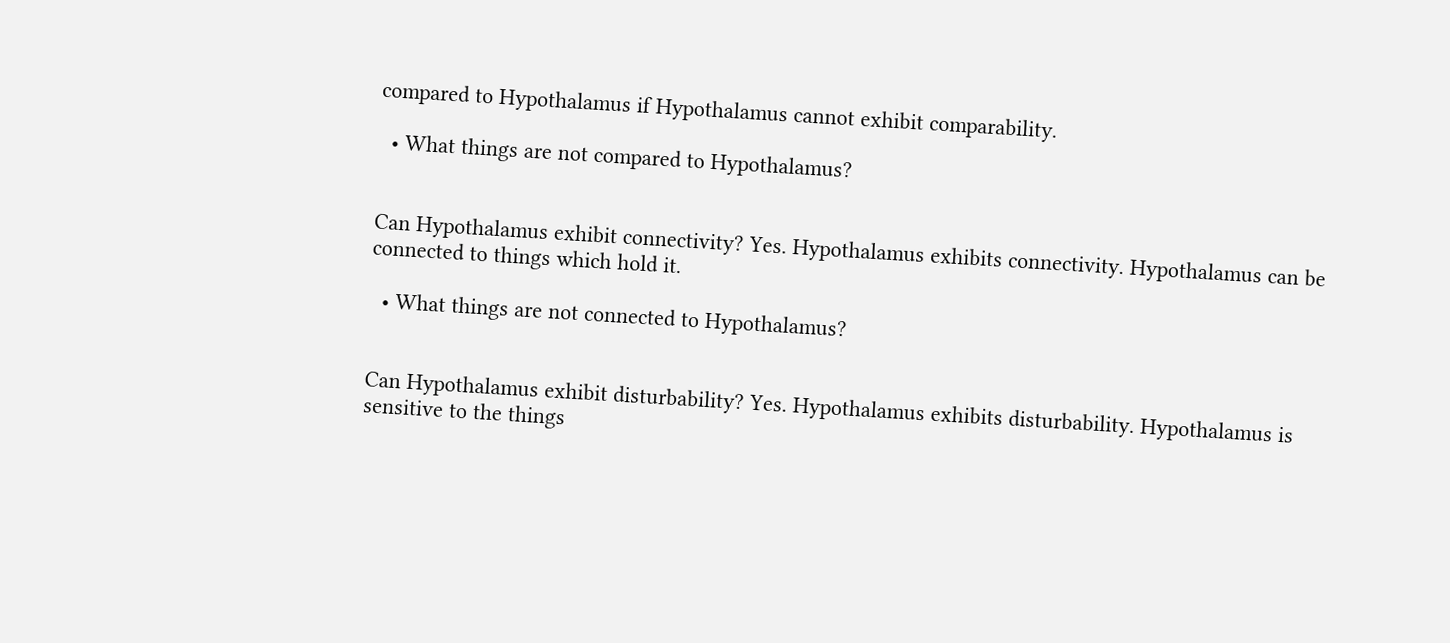compared to Hypothalamus if Hypothalamus cannot exhibit comparability.

  • What things are not compared to Hypothalamus?


Can Hypothalamus exhibit connectivity? Yes. Hypothalamus exhibits connectivity. Hypothalamus can be connected to things which hold it.

  • What things are not connected to Hypothalamus?


Can Hypothalamus exhibit disturbability? Yes. Hypothalamus exhibits disturbability. Hypothalamus is sensitive to the things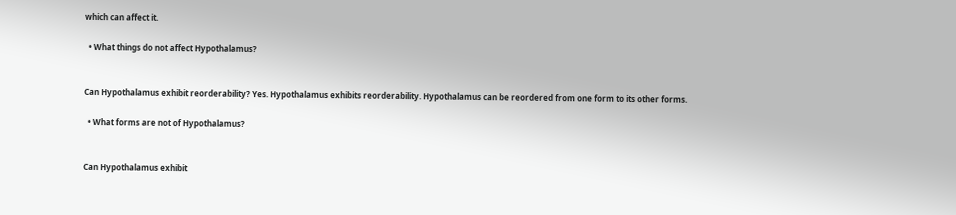which can affect it.

  • What things do not affect Hypothalamus?


Can Hypothalamus exhibit reorderability? Yes. Hypothalamus exhibits reorderability. Hypothalamus can be reordered from one form to its other forms.

  • What forms are not of Hypothalamus?


Can Hypothalamus exhibit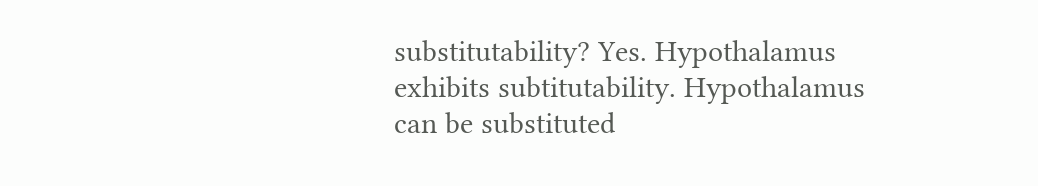substitutability? Yes. Hypothalamus exhibits subtitutability. Hypothalamus can be substituted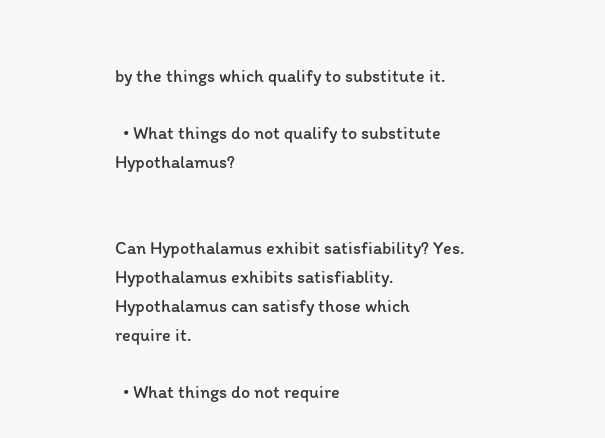by the things which qualify to substitute it.

  • What things do not qualify to substitute Hypothalamus?


Can Hypothalamus exhibit satisfiability? Yes. Hypothalamus exhibits satisfiablity. Hypothalamus can satisfy those which require it.

  • What things do not require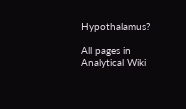Hypothalamus?

All pages in Analytical Wiki